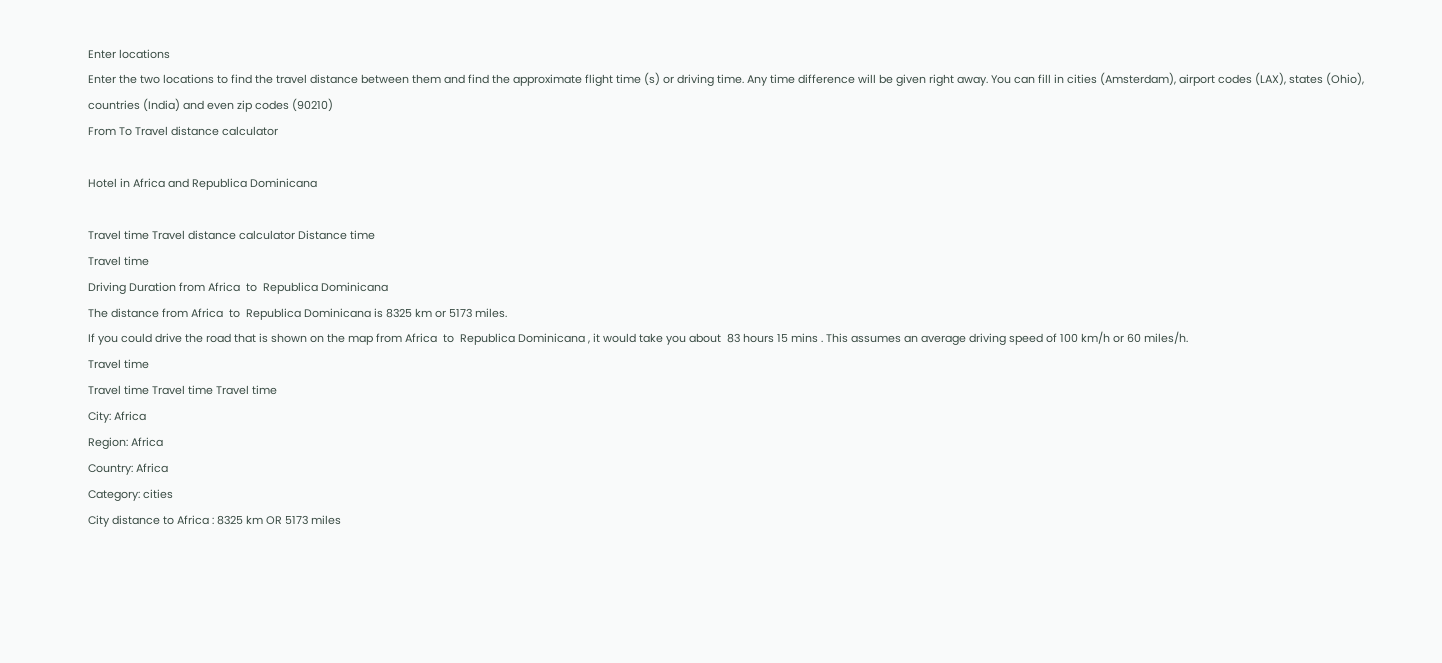Enter locations
Enter the two locations to find the travel distance between them and find the approximate flight time (s) or driving time. Any time difference will be given right away. You can fill in cities (Amsterdam), airport codes (LAX), states (Ohio), countries (India) and even zip codes (90210)
From To Travel distance calculator

Hotel in Africa and Republica Dominicana

Travel time Travel distance calculator Distance time
Travel time
Driving Duration from Africa  to  Republica Dominicana
The distance from Africa  to  Republica Dominicana is 8325 km or 5173 miles.
If you could drive the road that is shown on the map from Africa  to  Republica Dominicana , it would take you about  83 hours 15 mins . This assumes an average driving speed of 100 km/h or 60 miles/h.
Travel time
Travel time Travel time Travel time
City: Africa
Region: Africa
Country: Africa
Category: cities
City distance to Africa : 8325 km OR 5173 miles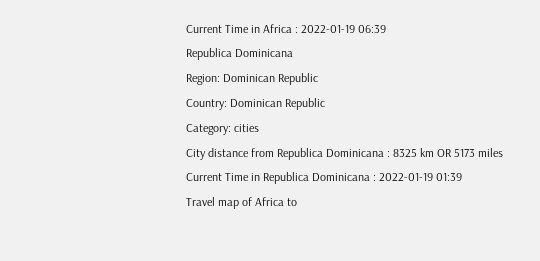Current Time in Africa : 2022-01-19 06:39
Republica Dominicana
Region: Dominican Republic
Country: Dominican Republic
Category: cities
City distance from Republica Dominicana : 8325 km OR 5173 miles
Current Time in Republica Dominicana : 2022-01-19 01:39
Travel map of Africa to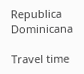Republica Dominicana

Travel time